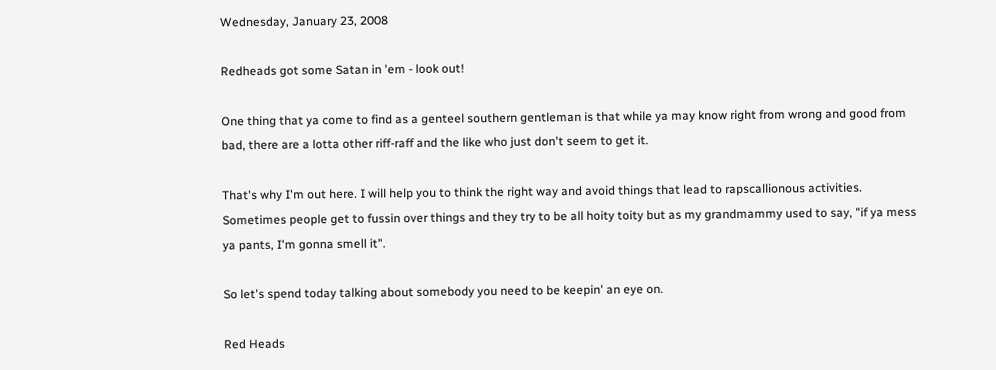Wednesday, January 23, 2008

Redheads got some Satan in 'em - look out!

One thing that ya come to find as a genteel southern gentleman is that while ya may know right from wrong and good from bad, there are a lotta other riff-raff and the like who just don't seem to get it.

That's why I'm out here. I will help you to think the right way and avoid things that lead to rapscallionous activities. Sometimes people get to fussin over things and they try to be all hoity toity but as my grandmammy used to say, "if ya mess ya pants, I'm gonna smell it".

So let's spend today talking about somebody you need to be keepin' an eye on.

Red Heads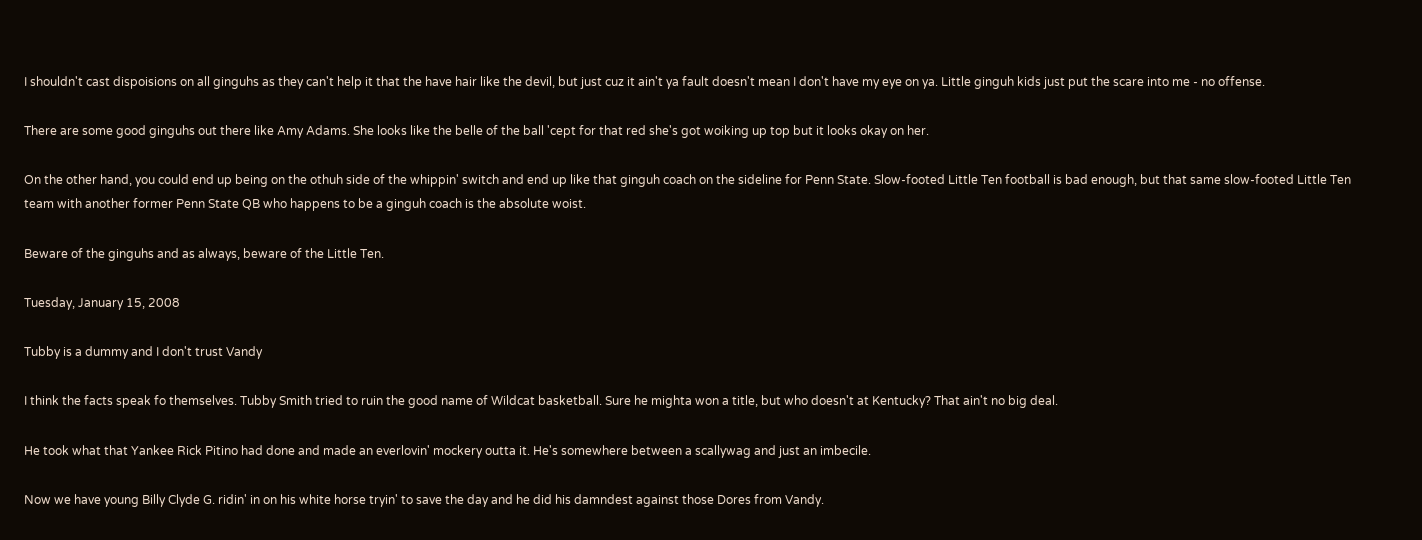I shouldn't cast dispoisions on all ginguhs as they can't help it that the have hair like the devil, but just cuz it ain't ya fault doesn't mean I don't have my eye on ya. Little ginguh kids just put the scare into me - no offense.

There are some good ginguhs out there like Amy Adams. She looks like the belle of the ball 'cept for that red she's got woiking up top but it looks okay on her.

On the other hand, you could end up being on the othuh side of the whippin' switch and end up like that ginguh coach on the sideline for Penn State. Slow-footed Little Ten football is bad enough, but that same slow-footed Little Ten team with another former Penn State QB who happens to be a ginguh coach is the absolute woist.

Beware of the ginguhs and as always, beware of the Little Ten.

Tuesday, January 15, 2008

Tubby is a dummy and I don't trust Vandy

I think the facts speak fo themselves. Tubby Smith tried to ruin the good name of Wildcat basketball. Sure he mighta won a title, but who doesn't at Kentucky? That ain't no big deal.

He took what that Yankee Rick Pitino had done and made an everlovin' mockery outta it. He's somewhere between a scallywag and just an imbecile.

Now we have young Billy Clyde G. ridin' in on his white horse tryin' to save the day and he did his damndest against those Dores from Vandy.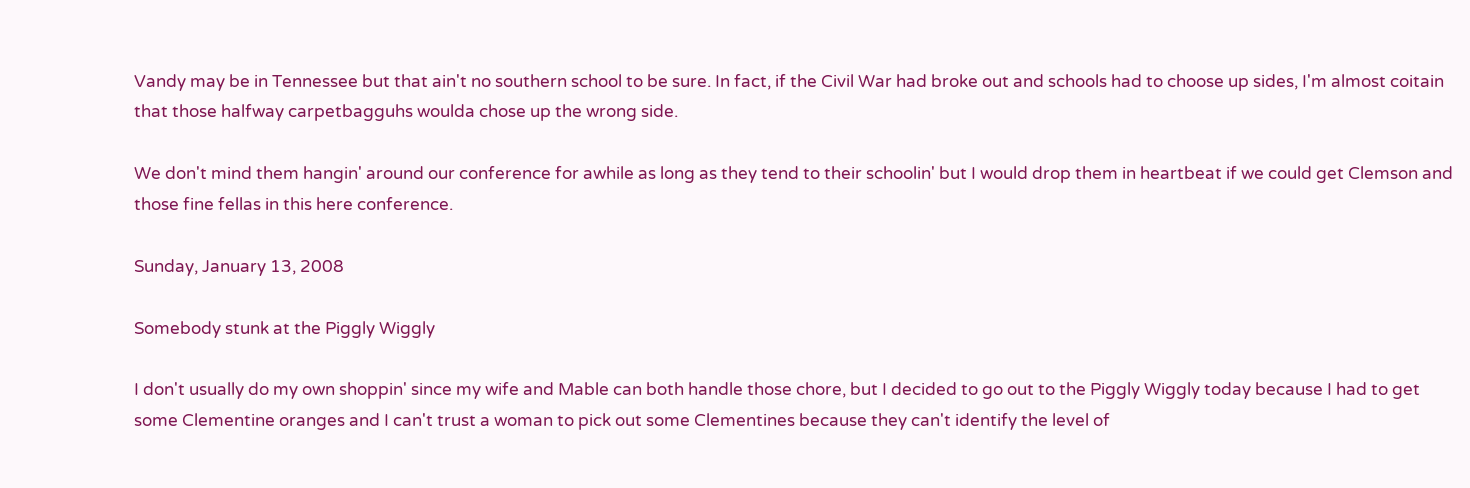Vandy may be in Tennessee but that ain't no southern school to be sure. In fact, if the Civil War had broke out and schools had to choose up sides, I'm almost coitain that those halfway carpetbagguhs woulda chose up the wrong side.

We don't mind them hangin' around our conference for awhile as long as they tend to their schoolin' but I would drop them in heartbeat if we could get Clemson and those fine fellas in this here conference.

Sunday, January 13, 2008

Somebody stunk at the Piggly Wiggly

I don't usually do my own shoppin' since my wife and Mable can both handle those chore, but I decided to go out to the Piggly Wiggly today because I had to get some Clementine oranges and I can't trust a woman to pick out some Clementines because they can't identify the level of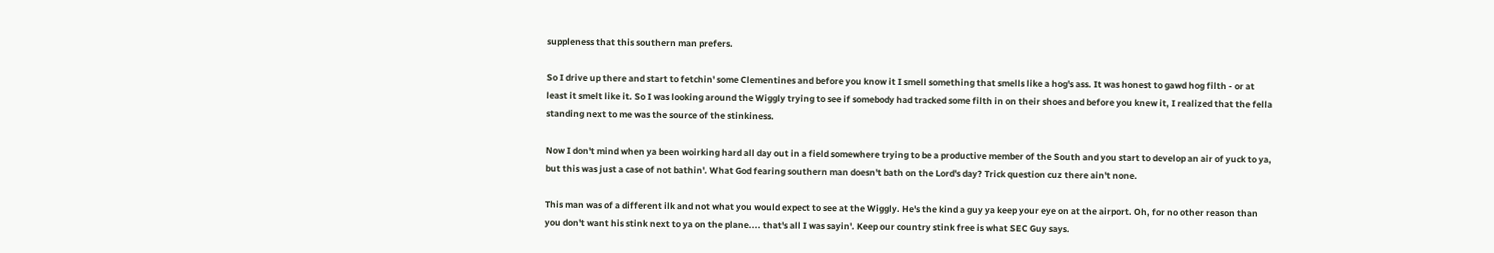suppleness that this southern man prefers.

So I drive up there and start to fetchin' some Clementines and before you know it I smell something that smells like a hog's ass. It was honest to gawd hog filth - or at least it smelt like it. So I was looking around the Wiggly trying to see if somebody had tracked some filth in on their shoes and before you knew it, I realized that the fella standing next to me was the source of the stinkiness.

Now I don't mind when ya been woirking hard all day out in a field somewhere trying to be a productive member of the South and you start to develop an air of yuck to ya, but this was just a case of not bathin'. What God fearing southern man doesn't bath on the Lord's day? Trick question cuz there ain't none.

This man was of a different ilk and not what you would expect to see at the Wiggly. He's the kind a guy ya keep your eye on at the airport. Oh, for no other reason than you don't want his stink next to ya on the plane.... that's all I was sayin'. Keep our country stink free is what SEC Guy says.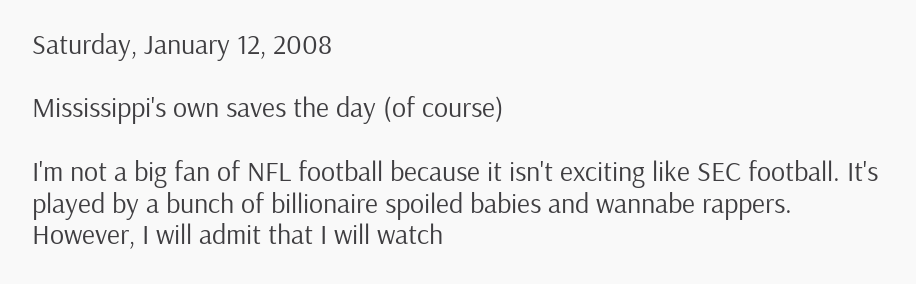Saturday, January 12, 2008

Mississippi's own saves the day (of course)

I'm not a big fan of NFL football because it isn't exciting like SEC football. It's played by a bunch of billionaire spoiled babies and wannabe rappers. However, I will admit that I will watch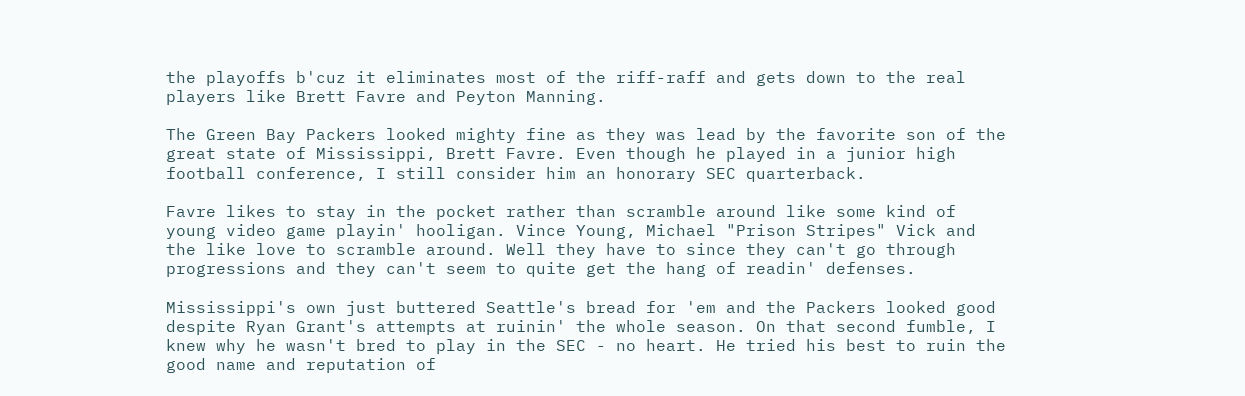the playoffs b'cuz it eliminates most of the riff-raff and gets down to the real players like Brett Favre and Peyton Manning.

The Green Bay Packers looked mighty fine as they was lead by the favorite son of the great state of Mississippi, Brett Favre. Even though he played in a junior high football conference, I still consider him an honorary SEC quarterback.

Favre likes to stay in the pocket rather than scramble around like some kind of young video game playin' hooligan. Vince Young, Michael "Prison Stripes" Vick and the like love to scramble around. Well they have to since they can't go through progressions and they can't seem to quite get the hang of readin' defenses.

Mississippi's own just buttered Seattle's bread for 'em and the Packers looked good despite Ryan Grant's attempts at ruinin' the whole season. On that second fumble, I knew why he wasn't bred to play in the SEC - no heart. He tried his best to ruin the good name and reputation of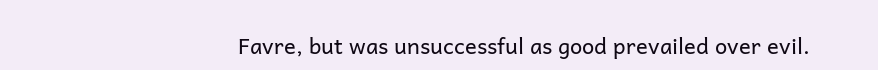Favre, but was unsuccessful as good prevailed over evil.